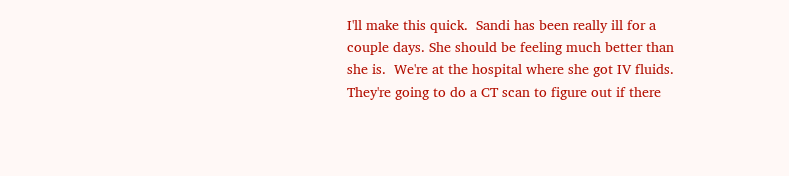I'll make this quick.  Sandi has been really ill for a couple days. She should be feeling much better than she is.  We're at the hospital where she got IV fluids.  They're going to do a CT scan to figure out if there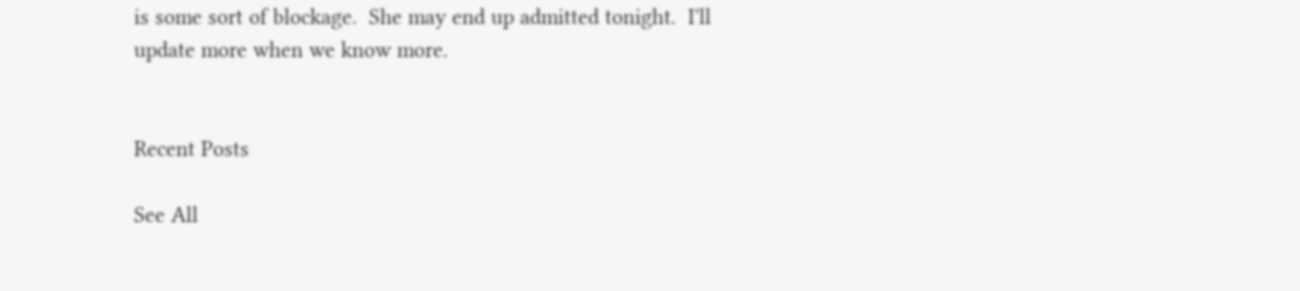is some sort of blockage.  She may end up admitted tonight.  I'll update more when we know more.


Recent Posts

See All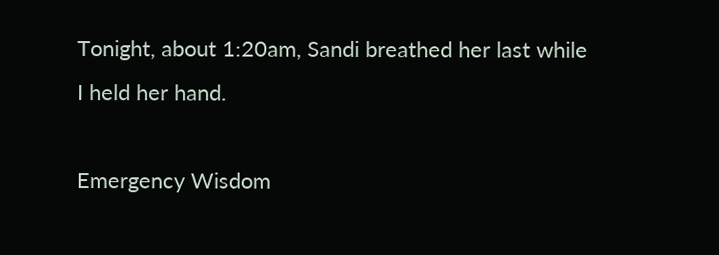Tonight, about 1:20am, Sandi breathed her last while I held her hand.

Emergency Wisdom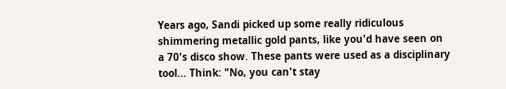Years ago, Sandi picked up some really ridiculous shimmering metallic gold pants, like you'd have seen on a 70's disco show. These pants were used as a disciplinary tool... Think: "No, you can't stay